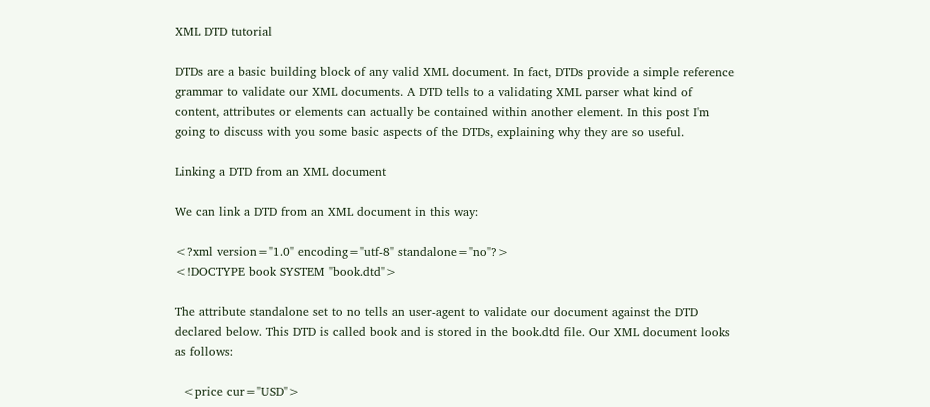XML DTD tutorial

DTDs are a basic building block of any valid XML document. In fact, DTDs provide a simple reference grammar to validate our XML documents. A DTD tells to a validating XML parser what kind of content, attributes or elements can actually be contained within another element. In this post I'm going to discuss with you some basic aspects of the DTDs, explaining why they are so useful.

Linking a DTD from an XML document

We can link a DTD from an XML document in this way:

<?xml version="1.0" encoding="utf-8" standalone="no"?>
<!DOCTYPE book SYSTEM "book.dtd">

The attribute standalone set to no tells an user-agent to validate our document against the DTD declared below. This DTD is called book and is stored in the book.dtd file. Our XML document looks as follows:

  <price cur="USD">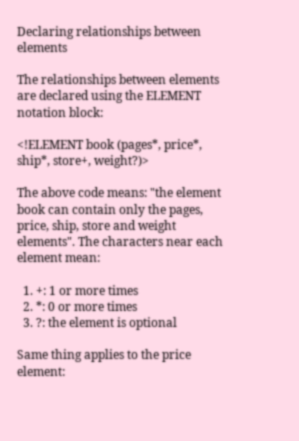Declaring relationships between elements

The relationships between elements are declared using the ELEMENT notation block:

<!ELEMENT book (pages*, price*, ship*, store+, weight?)>

The above code means: "the element book can contain only the pages, price, ship, store and weight elements". The characters near each element mean:

  1. +: 1 or more times
  2. *: 0 or more times
  3. ?: the element is optional

Same thing applies to the price element: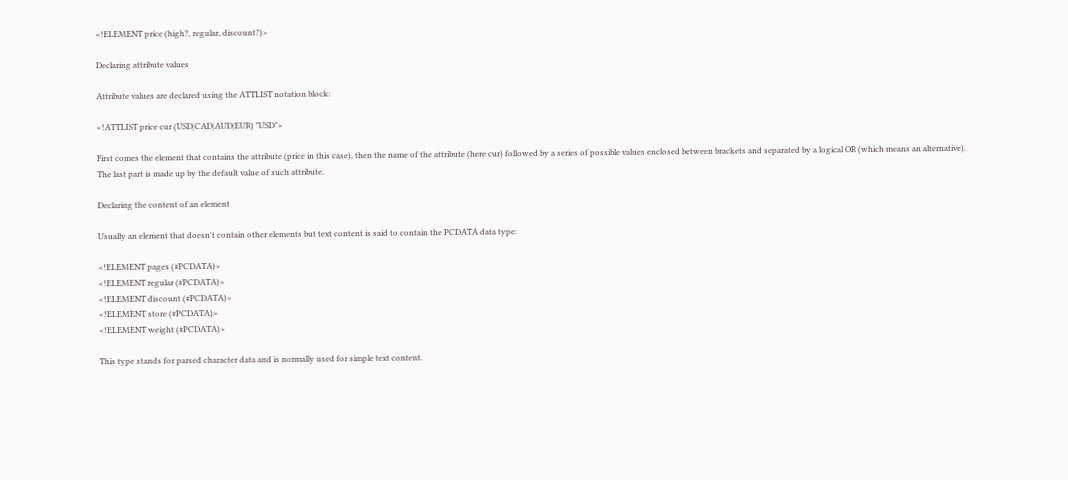<!ELEMENT price (high?, regular, discount?)>

Declaring attribute values

Attribute values are declared using the ATTLIST notation block:

<!ATTLIST price cur (USD|CAD|AUD|EUR) "USD">

First comes the element that contains the attribute (price in this case), then the name of the attribute (here cur) followed by a series of possible values enclosed between brackets and separated by a logical OR (which means an alternative). The last part is made up by the default value of such attribute.

Declaring the content of an element

Usually an element that doesn't contain other elements but text content is said to contain the PCDATA data type:

<!ELEMENT pages (#PCDATA)>
<!ELEMENT regular (#PCDATA)>
<!ELEMENT discount (#PCDATA)>
<!ELEMENT store (#PCDATA)>
<!ELEMENT weight (#PCDATA)>

This type stands for parsed character data and is normally used for simple text content.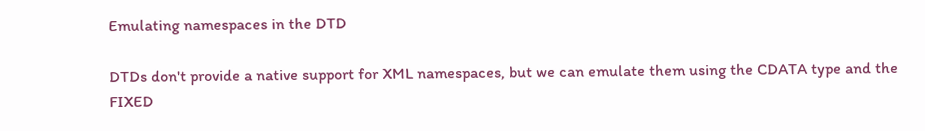Emulating namespaces in the DTD

DTDs don't provide a native support for XML namespaces, but we can emulate them using the CDATA type and the FIXED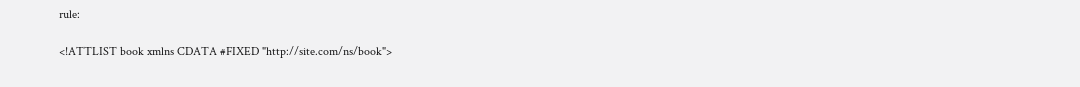rule:

<!ATTLIST book xmlns CDATA #FIXED "http://site.com/ns/book">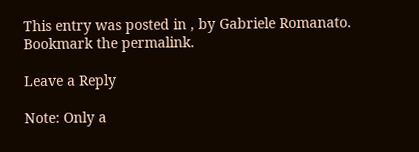This entry was posted in , by Gabriele Romanato. Bookmark the permalink.

Leave a Reply

Note: Only a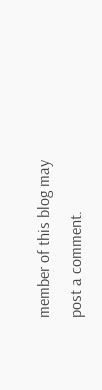member of this blog may post a comment.